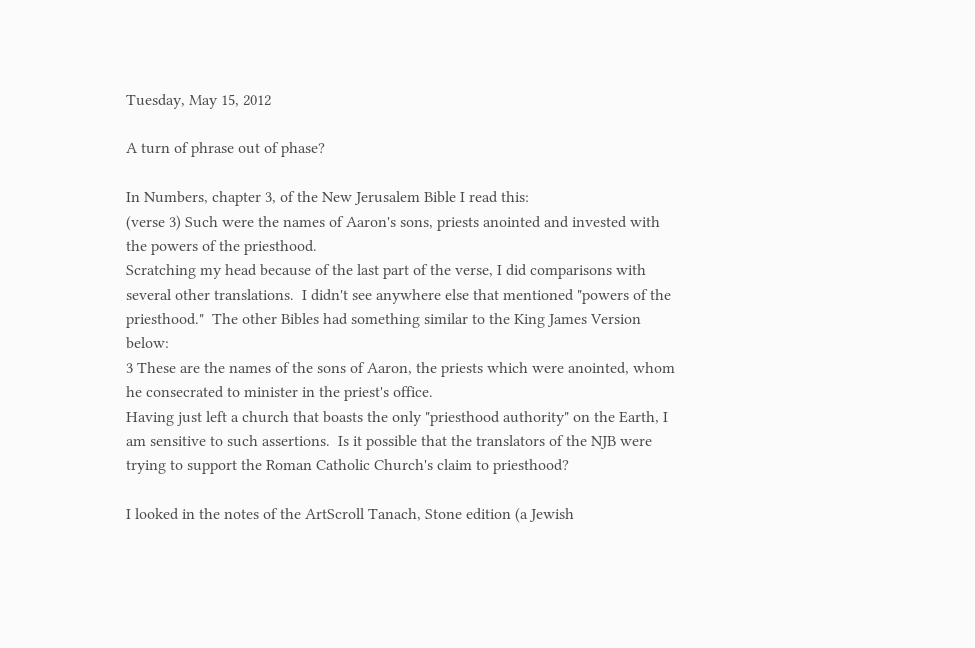Tuesday, May 15, 2012

A turn of phrase out of phase?

In Numbers, chapter 3, of the New Jerusalem Bible I read this:
(verse 3) Such were the names of Aaron's sons, priests anointed and invested with the powers of the priesthood.
Scratching my head because of the last part of the verse, I did comparisons with several other translations.  I didn't see anywhere else that mentioned "powers of the priesthood."  The other Bibles had something similar to the King James Version below:
3 These are the names of the sons of Aaron, the priests which were anointed, whom he consecrated to minister in the priest's office.
Having just left a church that boasts the only "priesthood authority" on the Earth, I am sensitive to such assertions.  Is it possible that the translators of the NJB were trying to support the Roman Catholic Church's claim to priesthood?

I looked in the notes of the ArtScroll Tanach, Stone edition (a Jewish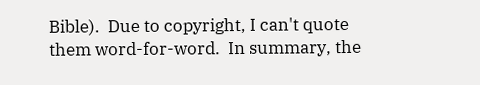Bible).  Due to copyright, I can't quote them word-for-word.  In summary, the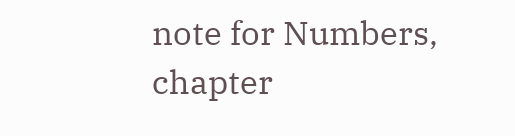note for Numbers, chapter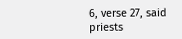6, verse 27, said priests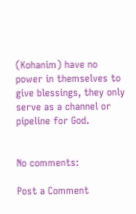(Kohanim) have no power in themselves to give blessings, they only serve as a channel or pipeline for God.


No comments:

Post a Comment